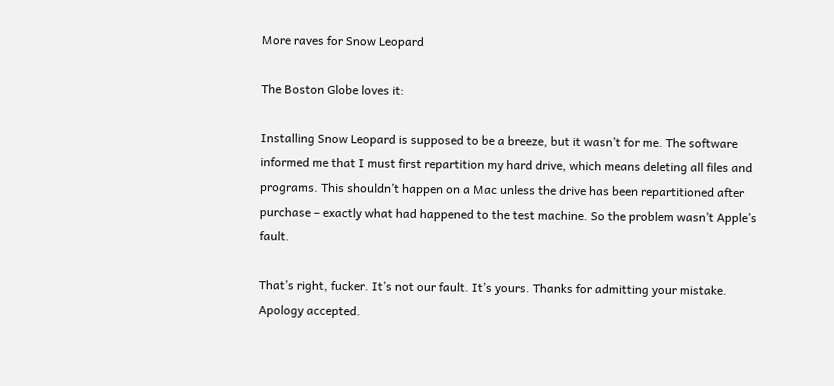More raves for Snow Leopard

The Boston Globe loves it:

Installing Snow Leopard is supposed to be a breeze, but it wasn’t for me. The software informed me that I must first repartition my hard drive, which means deleting all files and programs. This shouldn’t happen on a Mac unless the drive has been repartitioned after purchase – exactly what had happened to the test machine. So the problem wasn’t Apple’s fault.

That’s right, fucker. It’s not our fault. It’s yours. Thanks for admitting your mistake. Apology accepted.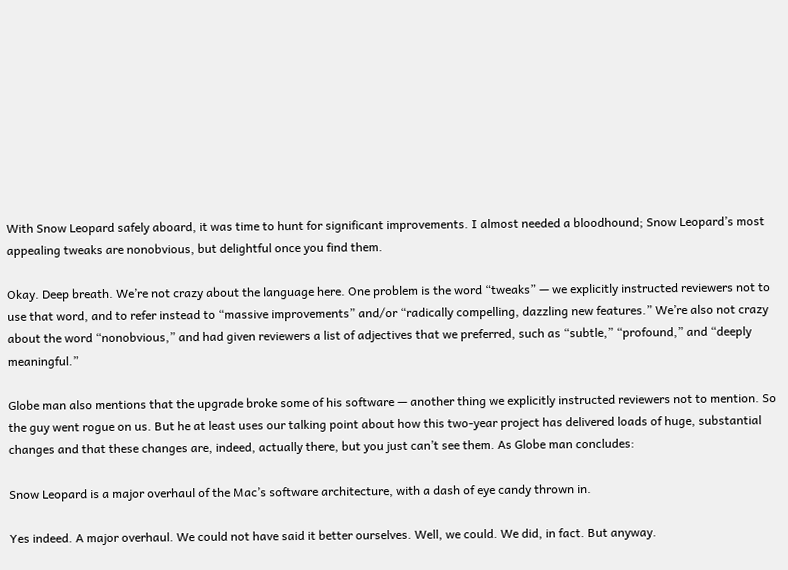With Snow Leopard safely aboard, it was time to hunt for significant improvements. I almost needed a bloodhound; Snow Leopard’s most appealing tweaks are nonobvious, but delightful once you find them.

Okay. Deep breath. We’re not crazy about the language here. One problem is the word “tweaks” — we explicitly instructed reviewers not to use that word, and to refer instead to “massive improvements” and/or “radically compelling, dazzling new features.” We’re also not crazy about the word “nonobvious,” and had given reviewers a list of adjectives that we preferred, such as “subtle,” “profound,” and “deeply meaningful.”

Globe man also mentions that the upgrade broke some of his software — another thing we explicitly instructed reviewers not to mention. So the guy went rogue on us. But he at least uses our talking point about how this two-year project has delivered loads of huge, substantial changes and that these changes are, indeed, actually there, but you just can’t see them. As Globe man concludes:

Snow Leopard is a major overhaul of the Mac’s software architecture, with a dash of eye candy thrown in.

Yes indeed. A major overhaul. We could not have said it better ourselves. Well, we could. We did, in fact. But anyway.